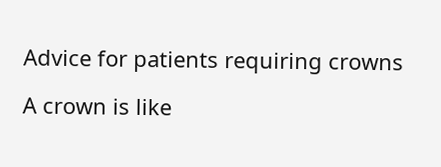Advice for patients requiring crowns

A crown is like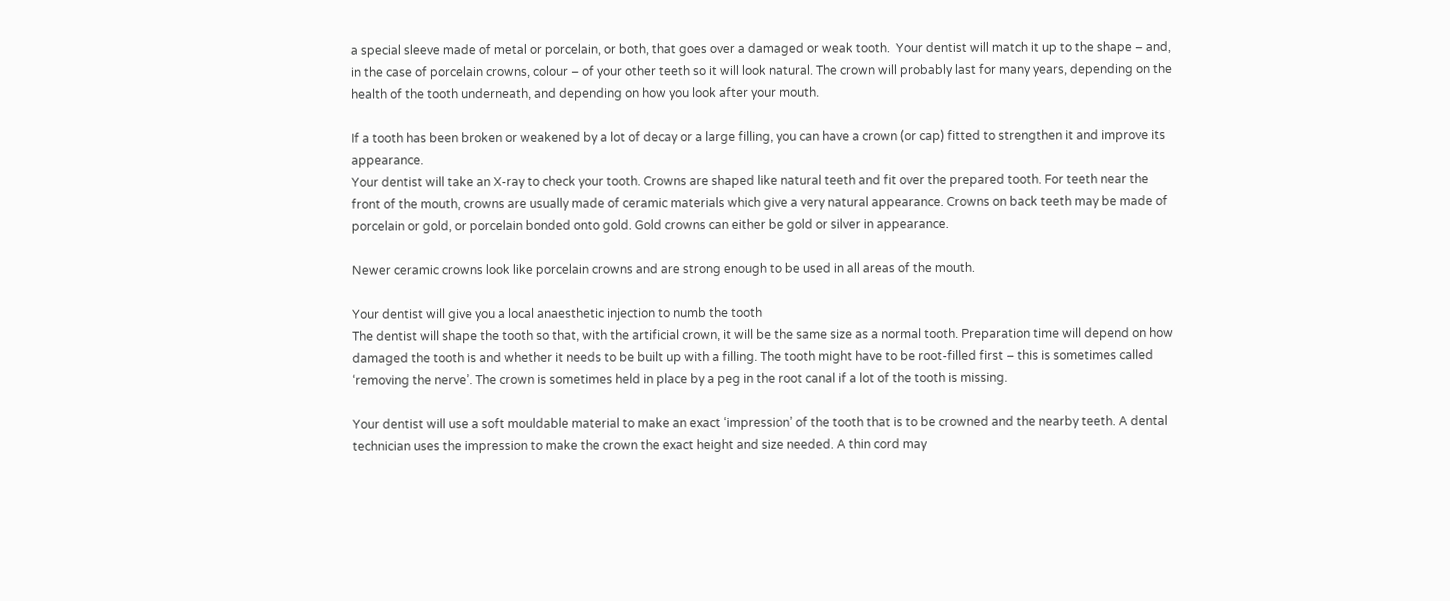a special sleeve made of metal or porcelain, or both, that goes over a damaged or weak tooth.  Your dentist will match it up to the shape – and, in the case of porcelain crowns, colour – of your other teeth so it will look natural. The crown will probably last for many years, depending on the health of the tooth underneath, and depending on how you look after your mouth.

If a tooth has been broken or weakened by a lot of decay or a large filling, you can have a crown (or cap) fitted to strengthen it and improve its appearance.
Your dentist will take an X-ray to check your tooth. Crowns are shaped like natural teeth and fit over the prepared tooth. For teeth near the front of the mouth, crowns are usually made of ceramic materials which give a very natural appearance. Crowns on back teeth may be made of porcelain or gold, or porcelain bonded onto gold. Gold crowns can either be gold or silver in appearance.

Newer ceramic crowns look like porcelain crowns and are strong enough to be used in all areas of the mouth.

Your dentist will give you a local anaesthetic injection to numb the tooth
The dentist will shape the tooth so that, with the artificial crown, it will be the same size as a normal tooth. Preparation time will depend on how damaged the tooth is and whether it needs to be built up with a filling. The tooth might have to be root-filled first – this is sometimes called ‘removing the nerve’. The crown is sometimes held in place by a peg in the root canal if a lot of the tooth is missing.

Your dentist will use a soft mouldable material to make an exact ‘impression’ of the tooth that is to be crowned and the nearby teeth. A dental technician uses the impression to make the crown the exact height and size needed. A thin cord may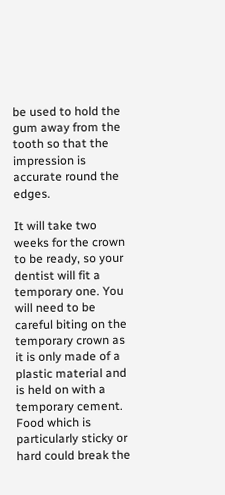be used to hold the gum away from the tooth so that the impression is accurate round the edges.

It will take two weeks for the crown to be ready, so your dentist will fit a temporary one. You will need to be careful biting on the temporary crown as it is only made of a plastic material and is held on with a temporary cement. Food which is particularly sticky or hard could break the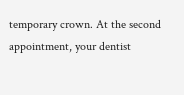temporary crown. At the second appointment, your dentist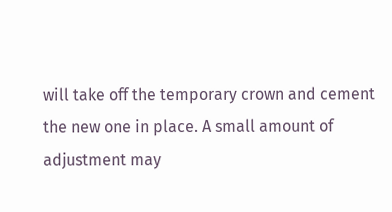will take off the temporary crown and cement the new one in place. A small amount of adjustment may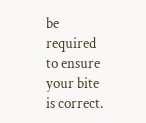be required to ensure your bite is correct.